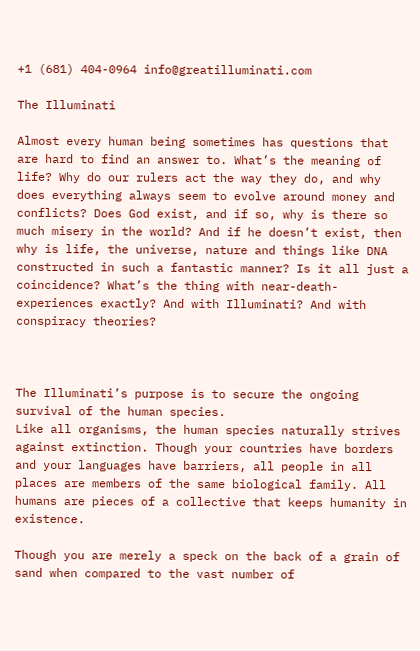+1 (681) 404-0964 info@greatilluminati.com

The Illuminati

Almost every human being sometimes has questions that are hard to find an answer to. What’s the meaning of life? Why do our rulers act the way they do, and why does everything always seem to evolve around money and conflicts? Does God exist, and if so, why is there so much misery in the world? And if he doesn’t exist, then why is life, the universe, nature and things like DNA constructed in such a fantastic manner? Is it all just a coincidence? What’s the thing with near-death-experiences exactly? And with Illuminati? And with conspiracy theories?



The Illuminati’s purpose is to secure the ongoing survival of the human species.
Like all organisms, the human species naturally strives against extinction. Though your countries have borders and your languages have barriers, all people in all places are members of the same biological family. All humans are pieces of a collective that keeps humanity in existence.

Though you are merely a speck on the back of a grain of sand when compared to the vast number of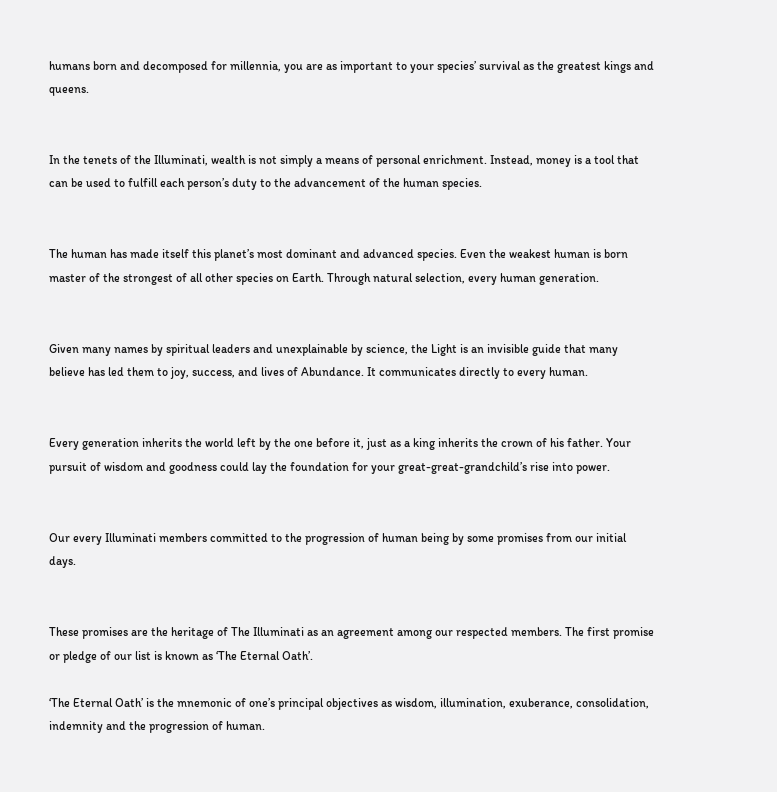humans born and decomposed for millennia, you are as important to your species’ survival as the greatest kings and queens.


In the tenets of the Illuminati, wealth is not simply a means of personal enrichment. Instead, money is a tool that can be used to fulfill each person’s duty to the advancement of the human species.


The human has made itself this planet’s most dominant and advanced species. Even the weakest human is born master of the strongest of all other species on Earth. Through natural selection, every human generation.


Given many names by spiritual leaders and unexplainable by science, the Light is an invisible guide that many believe has led them to joy, success, and lives of Abundance. It communicates directly to every human.


Every generation inherits the world left by the one before it, just as a king inherits the crown of his father. Your pursuit of wisdom and goodness could lay the foundation for your great-great-grandchild’s rise into power.


Our every Illuminati members committed to the progression of human being by some promises from our initial days.


These promises are the heritage of The Illuminati as an agreement among our respected members. The first promise or pledge of our list is known as ‘The Eternal Oath’.

‘The Eternal Oath’ is the mnemonic of one’s principal objectives as wisdom, illumination, exuberance, consolidation, indemnity and the progression of human.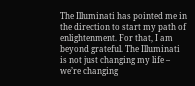The Illuminati has pointed me in the direction to start my path of enlightenment. For that, I am beyond grateful. The Illuminati is not just changing my life – we’re changing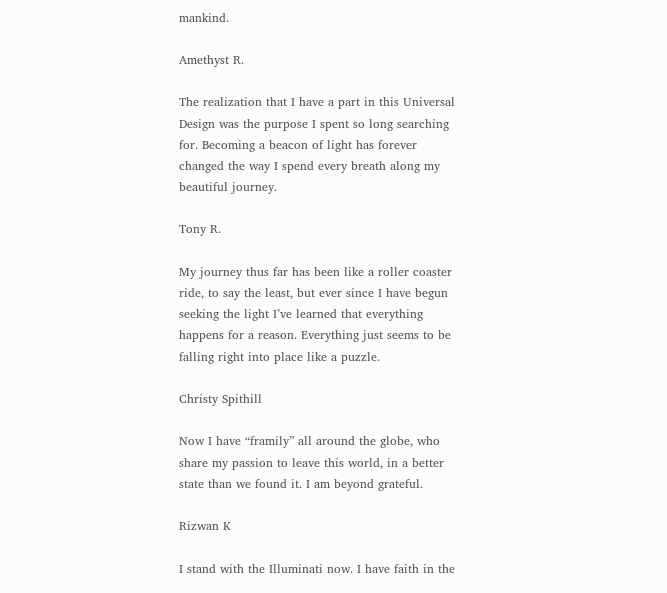mankind.

Amethyst R.

The realization that I have a part in this Universal Design was the purpose I spent so long searching for. Becoming a beacon of light has forever changed the way I spend every breath along my beautiful journey.

Tony R.

My journey thus far has been like a roller coaster ride, to say the least, but ever since I have begun seeking the light I’ve learned that everything happens for a reason. Everything just seems to be falling right into place like a puzzle.

Christy Spithill

Now I have “framily” all around the globe, who share my passion to leave this world, in a better state than we found it. I am beyond grateful.

Rizwan K

I stand with the Illuminati now. I have faith in the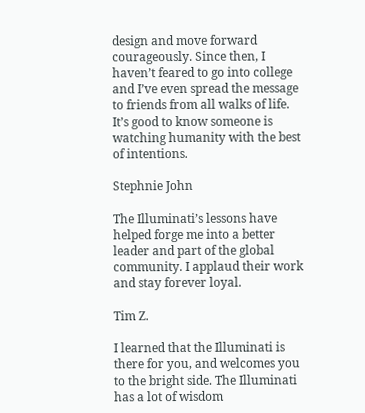design and move forward courageously. Since then, I haven’t feared to go into college and I’ve even spread the message to friends from all walks of life. It’s good to know someone is watching humanity with the best of intentions.

Stephnie John

The Illuminati’s lessons have helped forge me into a better leader and part of the global community. I applaud their work and stay forever loyal.

Tim Z.

I learned that the Illuminati is there for you, and welcomes you to the bright side. The Illuminati has a lot of wisdom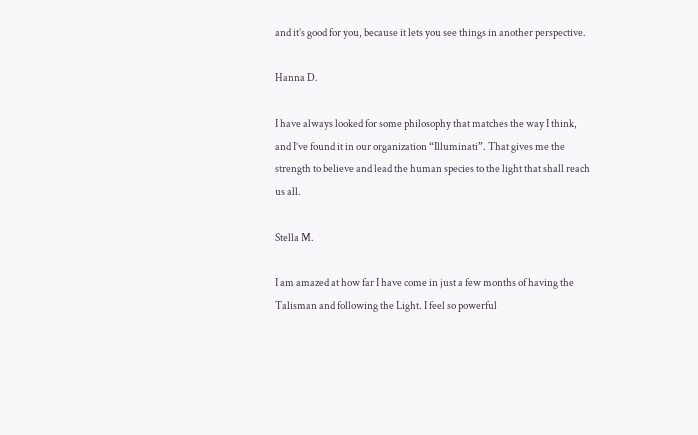and it’s good for you, because it lets you see things in another perspective.

Hanna D.

I have always looked for some philosophy that matches the way I think, and I’ve found it in our organization “Illuminati”. That gives me the strength to believe and lead the human species to the light that shall reach us all.

Stella M.

I am amazed at how far I have come in just a few months of having the Talisman and following the Light. I feel so powerful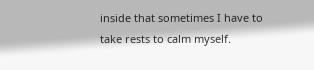inside that sometimes I have to take rests to calm myself.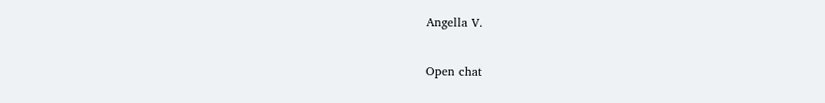Angella V.

Open chat